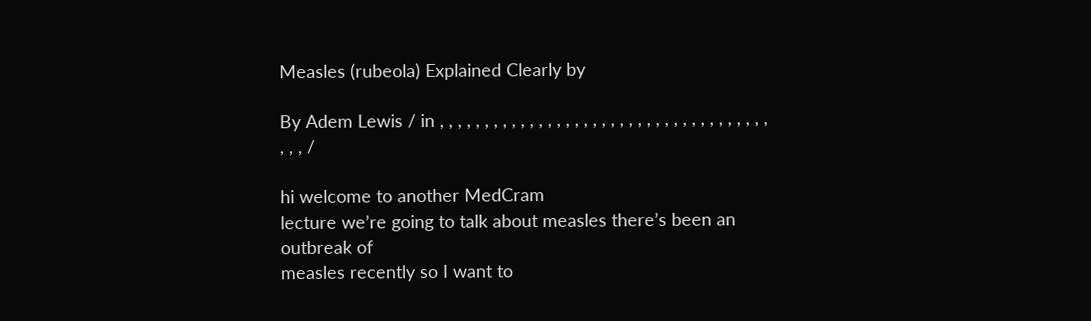Measles (rubeola) Explained Clearly by

By Adem Lewis / in , , , , , , , , , , , , , , , , , , , , , , , , , , , , , , , , , , , , , , , , /

hi welcome to another MedCram
lecture we’re going to talk about measles there’s been an outbreak of
measles recently so I want to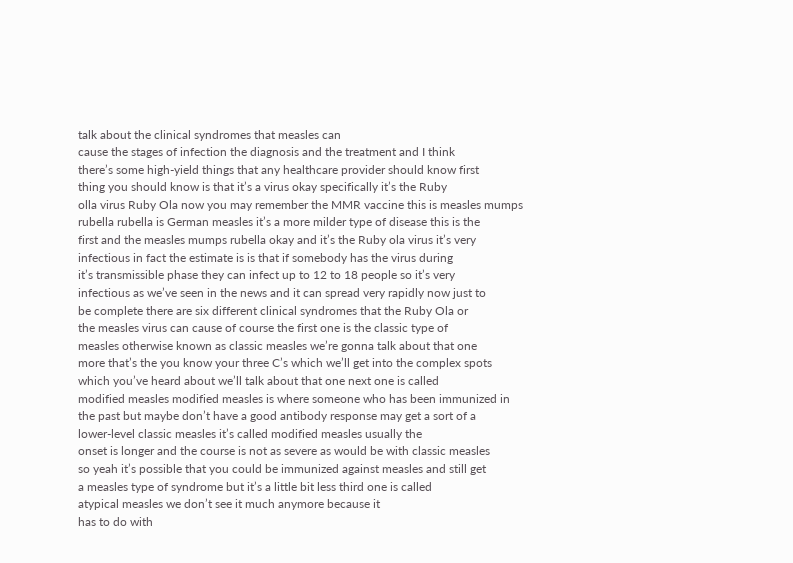talk about the clinical syndromes that measles can
cause the stages of infection the diagnosis and the treatment and I think
there’s some high-yield things that any healthcare provider should know first
thing you should know is that it’s a virus okay specifically it’s the Ruby
olla virus Ruby Ola now you may remember the MMR vaccine this is measles mumps
rubella rubella is German measles it’s a more milder type of disease this is the
first and the measles mumps rubella okay and it’s the Ruby ola virus it’s very
infectious in fact the estimate is is that if somebody has the virus during
it’s transmissible phase they can infect up to 12 to 18 people so it’s very
infectious as we’ve seen in the news and it can spread very rapidly now just to
be complete there are six different clinical syndromes that the Ruby Ola or
the measles virus can cause of course the first one is the classic type of
measles otherwise known as classic measles we’re gonna talk about that one
more that’s the you know your three C’s which we’ll get into the complex spots
which you’ve heard about we’ll talk about that one next one is called
modified measles modified measles is where someone who has been immunized in
the past but maybe don’t have a good antibody response may get a sort of a
lower-level classic measles it’s called modified measles usually the
onset is longer and the course is not as severe as would be with classic measles
so yeah it’s possible that you could be immunized against measles and still get
a measles type of syndrome but it’s a little bit less third one is called
atypical measles we don’t see it much anymore because it
has to do with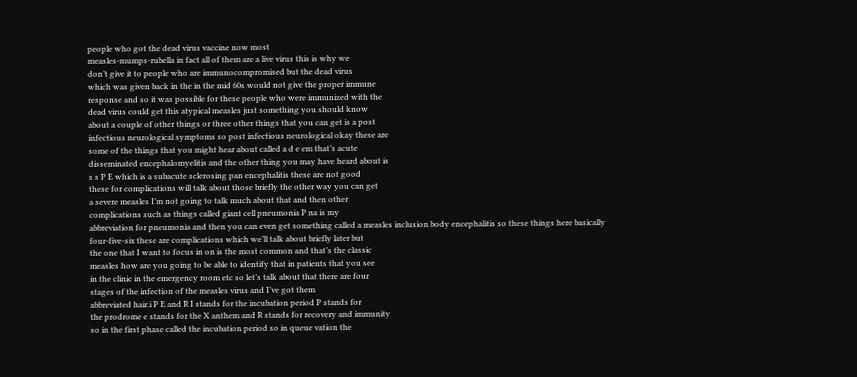people who got the dead virus vaccine now most
measles-mumps-rubella in fact all of them are a live virus this is why we
don’t give it to people who are immunocompromised but the dead virus
which was given back in the in the mid 60s would not give the proper immune
response and so it was possible for these people who were immunized with the
dead virus could get this atypical measles just something you should know
about a couple of other things or three other things that you can get is a post
infectious neurological symptoms so post infectious neurological okay these are
some of the things that you might hear about called a d e em that’s acute
disseminated encephalomyelitis and the other thing you may have heard about is
s s P E which is a subacute sclerosing pan encephalitis these are not good
these for complications will talk about those briefly the other way you can get
a severe measles I’m not going to talk much about that and then other
complications such as things called giant cell pneumonia P na is my
abbreviation for pneumonia and then you can even get something called a measles inclusion body encephalitis so these things here basically
four-five-six these are complications which we’ll talk about briefly later but
the one that I want to focus in on is the most common and that’s the classic
measles how are you going to be able to identify that in patients that you see
in the clinic in the emergency room etc so let’s talk about that there are four
stages of the infection of the measles virus and I’ve got them
abbreviated hair.i P E and R I stands for the incubation period P stands for
the prodrome e stands for the X anthem and R stands for recovery and immunity
so in the first phase called the incubation period so in queue vation the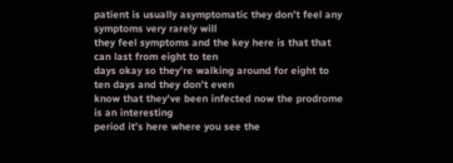patient is usually asymptomatic they don’t feel any symptoms very rarely will
they feel symptoms and the key here is that that can last from eight to ten
days okay so they’re walking around for eight to ten days and they don’t even
know that they’ve been infected now the prodrome is an interesting
period it’s here where you see the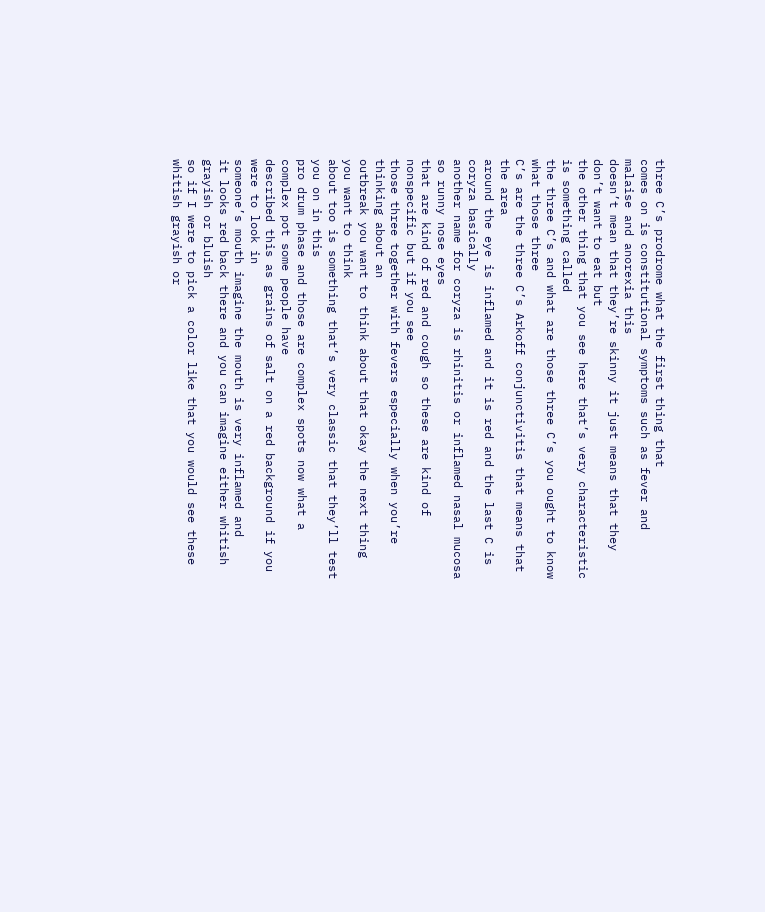three C’s prodrome what the first thing that
comes on is constitutional symptoms such as fever and malaise and anorexia this
doesn’t mean that they’re skinny it just means that they don’t want to eat but
the other thing that you see here that’s very characteristic is something called
the three C’s and what are those three C’s you ought to know what those three
C’s are the three C’s Arkoff conjunctivitis that means that the area
around the eye is inflamed and it is red and the last C is coryza basically
another name for coryza is rhinitis or inflamed nasal mucosa so runny nose eyes
that are kind of red and cough so these are kind of nonspecific but if you see
those three together with fevers especially when you’re thinking about an
outbreak you want to think about that okay the next thing you want to think
about too is something that’s very classic that they’ll test you on in this
pro drum phase and those are complex spots now what a complex pot some people have
described this as grains of salt on a red background if you were to look in
someone’s mouth imagine the mouth is very inflamed and
it looks red back there and you can imagine either whitish grayish or bluish
so if I were to pick a color like that you would see these whitish grayish or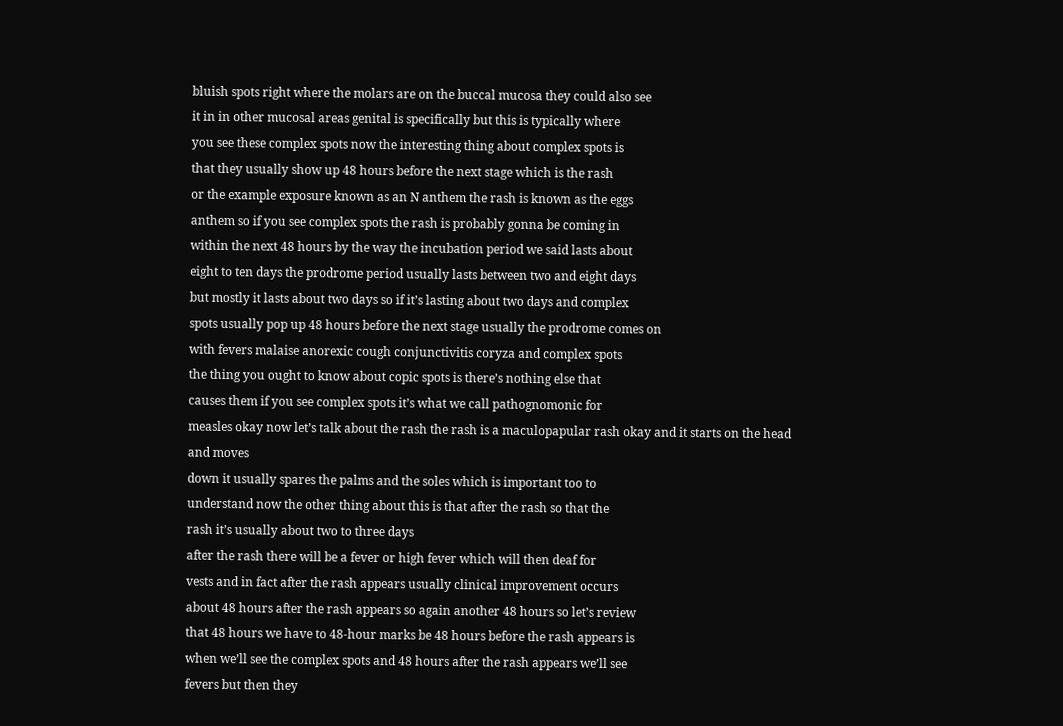bluish spots right where the molars are on the buccal mucosa they could also see
it in in other mucosal areas genital is specifically but this is typically where
you see these complex spots now the interesting thing about complex spots is
that they usually show up 48 hours before the next stage which is the rash
or the example exposure known as an N anthem the rash is known as the eggs
anthem so if you see complex spots the rash is probably gonna be coming in
within the next 48 hours by the way the incubation period we said lasts about
eight to ten days the prodrome period usually lasts between two and eight days
but mostly it lasts about two days so if it’s lasting about two days and complex
spots usually pop up 48 hours before the next stage usually the prodrome comes on
with fevers malaise anorexic cough conjunctivitis coryza and complex spots
the thing you ought to know about copic spots is there’s nothing else that
causes them if you see complex spots it’s what we call pathognomonic for
measles okay now let’s talk about the rash the rash is a maculopapular rash okay and it starts on the head and moves
down it usually spares the palms and the soles which is important too to
understand now the other thing about this is that after the rash so that the
rash it’s usually about two to three days
after the rash there will be a fever or high fever which will then deaf for
vests and in fact after the rash appears usually clinical improvement occurs
about 48 hours after the rash appears so again another 48 hours so let’s review
that 48 hours we have to 48-hour marks be 48 hours before the rash appears is
when we’ll see the complex spots and 48 hours after the rash appears we’ll see
fevers but then they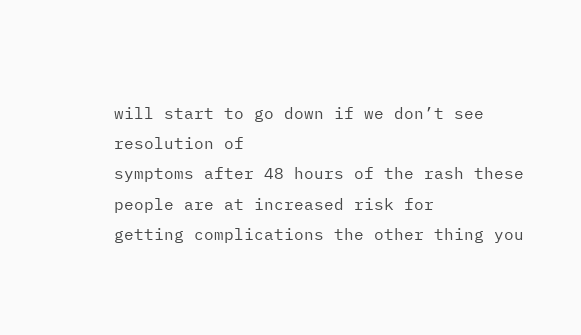will start to go down if we don’t see resolution of
symptoms after 48 hours of the rash these people are at increased risk for
getting complications the other thing you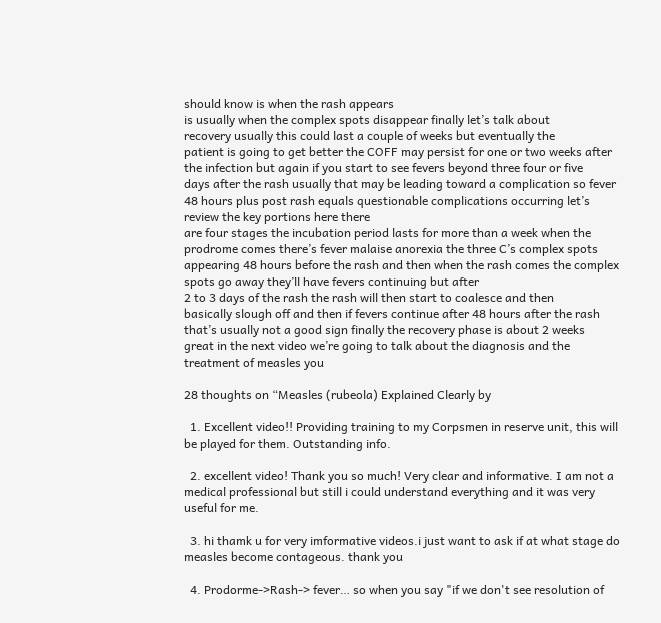should know is when the rash appears
is usually when the complex spots disappear finally let’s talk about
recovery usually this could last a couple of weeks but eventually the
patient is going to get better the COFF may persist for one or two weeks after
the infection but again if you start to see fevers beyond three four or five
days after the rash usually that may be leading toward a complication so fever
48 hours plus post rash equals questionable complications occurring let’s review the key portions here there
are four stages the incubation period lasts for more than a week when the
prodrome comes there’s fever malaise anorexia the three C’s complex spots
appearing 48 hours before the rash and then when the rash comes the complex
spots go away they’ll have fevers continuing but after
2 to 3 days of the rash the rash will then start to coalesce and then
basically slough off and then if fevers continue after 48 hours after the rash
that’s usually not a good sign finally the recovery phase is about 2 weeks
great in the next video we’re going to talk about the diagnosis and the
treatment of measles you

28 thoughts on “Measles (rubeola) Explained Clearly by

  1. Excellent video!! Providing training to my Corpsmen in reserve unit, this will be played for them. Outstanding info.

  2. excellent video! Thank you so much! Very clear and informative. I am not a medical professional but still i could understand everything and it was very useful for me.

  3. hi thamk u for very imformative videos.i just want to ask if at what stage do measles become contageous. thank you

  4. Prodorme->Rash-> fever… so when you say "if we don't see resolution of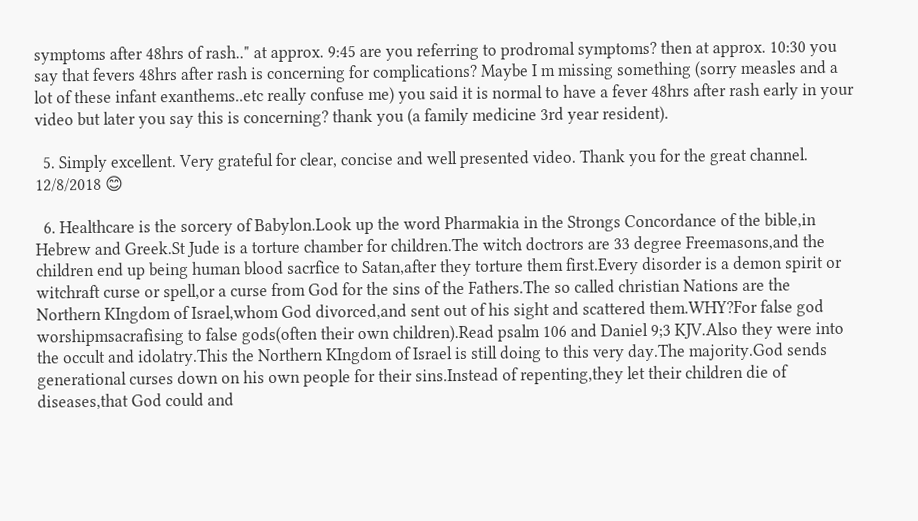symptoms after 48hrs of rash.." at approx. 9:45 are you referring to prodromal symptoms? then at approx. 10:30 you say that fevers 48hrs after rash is concerning for complications? Maybe I m missing something (sorry measles and a lot of these infant exanthems..etc really confuse me) you said it is normal to have a fever 48hrs after rash early in your video but later you say this is concerning? thank you (a family medicine 3rd year resident).

  5. Simply excellent. Very grateful for clear, concise and well presented video. Thank you for the great channel. 12/8/2018 😊

  6. Healthcare is the sorcery of Babylon.Look up the word Pharmakia in the Strongs Concordance of the bible,in Hebrew and Greek.St Jude is a torture chamber for children.The witch doctrors are 33 degree Freemasons,and the children end up being human blood sacrfice to Satan,after they torture them first.Every disorder is a demon spirit or witchraft curse or spell,or a curse from God for the sins of the Fathers.The so called christian Nations are the Northern KIngdom of Israel,whom God divorced,and sent out of his sight and scattered them.WHY?For false god worshipmsacrafising to false gods(often their own children).Read psalm 106 and Daniel 9;3 KJV.Also they were into the occult and idolatry.This the Northern KIngdom of Israel is still doing to this very day.The majority.God sends generational curses down on his own people for their sins.Instead of repenting,they let their children die of diseases,that God could and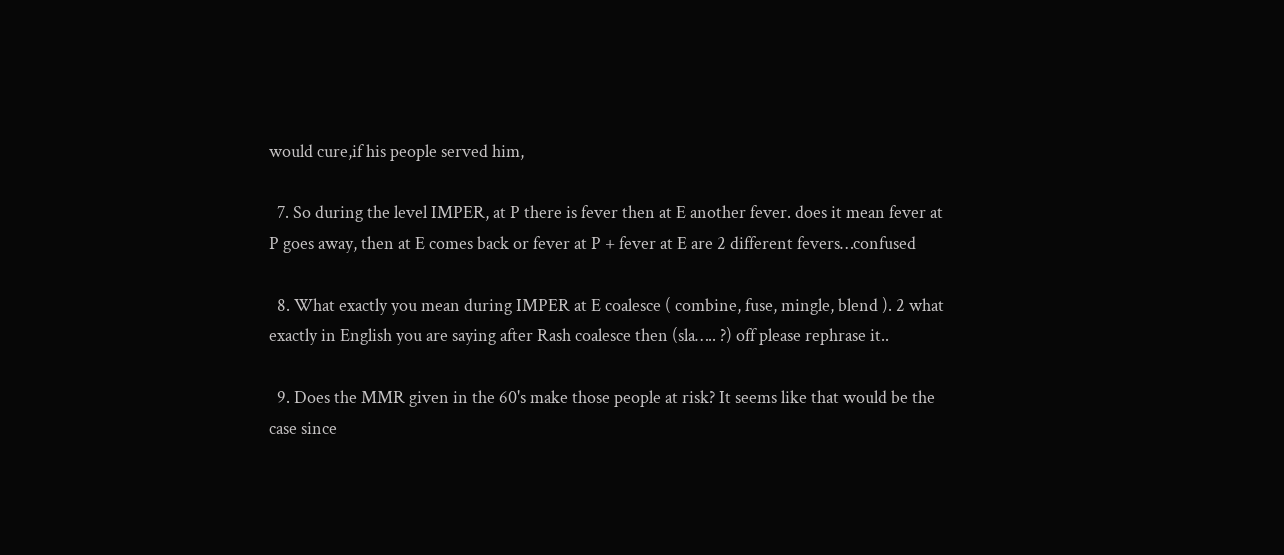would cure,if his people served him,

  7. So during the level IMPER, at P there is fever then at E another fever. does it mean fever at P goes away, then at E comes back or fever at P + fever at E are 2 different fevers…confused

  8. What exactly you mean during IMPER at E coalesce ( combine, fuse, mingle, blend ). 2 what exactly in English you are saying after Rash coalesce then (sla….. ?) off please rephrase it..

  9. Does the MMR given in the 60's make those people at risk? It seems like that would be the case since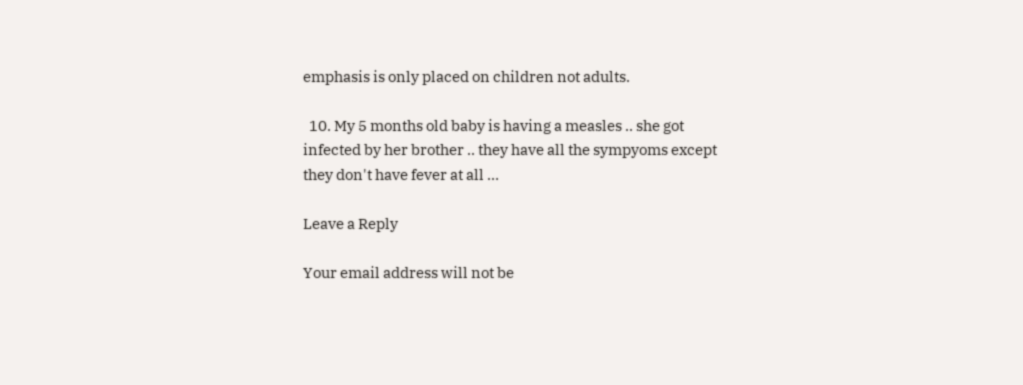emphasis is only placed on children not adults.

  10. My 5 months old baby is having a measles .. she got infected by her brother .. they have all the sympyoms except they don't have fever at all …

Leave a Reply

Your email address will not be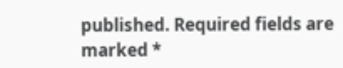published. Required fields are marked *